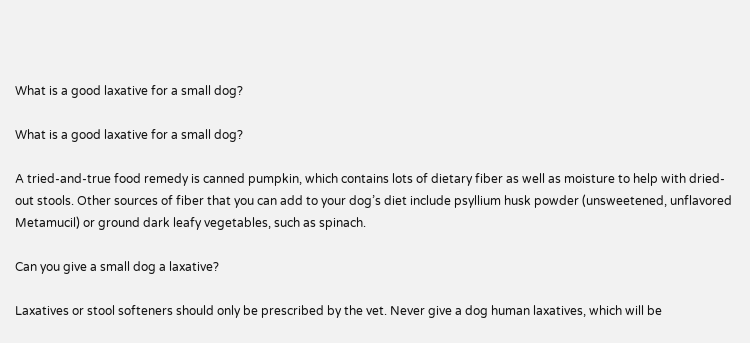What is a good laxative for a small dog?

What is a good laxative for a small dog?

A tried-and-true food remedy is canned pumpkin, which contains lots of dietary fiber as well as moisture to help with dried-out stools. Other sources of fiber that you can add to your dog’s diet include psyllium husk powder (unsweetened, unflavored Metamucil) or ground dark leafy vegetables, such as spinach.

Can you give a small dog a laxative?

Laxatives or stool softeners should only be prescribed by the vet. Never give a dog human laxatives, which will be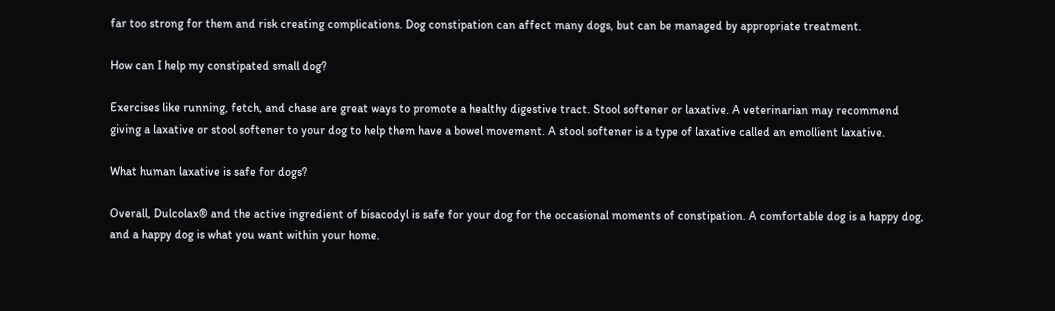far too strong for them and risk creating complications. Dog constipation can affect many dogs, but can be managed by appropriate treatment.

How can I help my constipated small dog?

Exercises like running, fetch, and chase are great ways to promote a healthy digestive tract. Stool softener or laxative. A veterinarian may recommend giving a laxative or stool softener to your dog to help them have a bowel movement. A stool softener is a type of laxative called an emollient laxative.

What human laxative is safe for dogs?

Overall, Dulcolax® and the active ingredient of bisacodyl is safe for your dog for the occasional moments of constipation. A comfortable dog is a happy dog, and a happy dog is what you want within your home.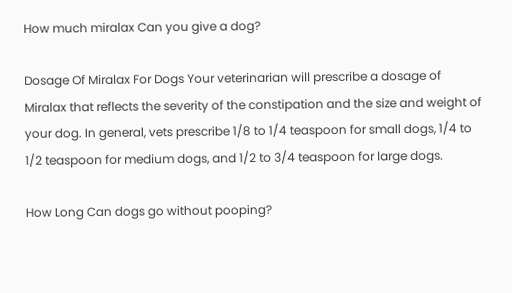How much miralax Can you give a dog?

Dosage Of Miralax For Dogs Your veterinarian will prescribe a dosage of Miralax that reflects the severity of the constipation and the size and weight of your dog. In general, vets prescribe 1/8 to 1/4 teaspoon for small dogs, 1/4 to 1/2 teaspoon for medium dogs, and 1/2 to 3/4 teaspoon for large dogs.

How Long Can dogs go without pooping?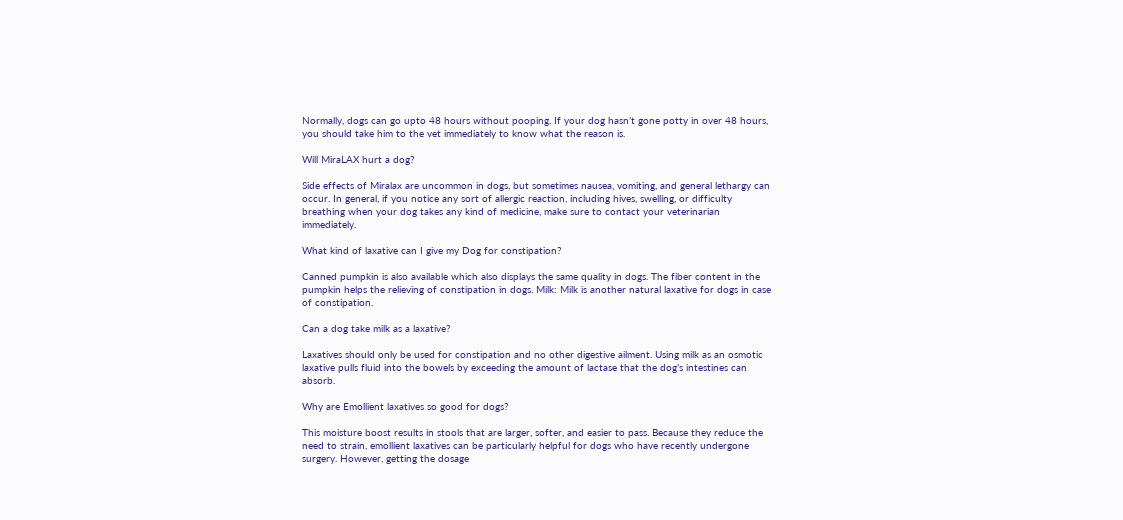Normally, dogs can go upto 48 hours without pooping. If your dog hasn’t gone potty in over 48 hours, you should take him to the vet immediately to know what the reason is.

Will MiraLAX hurt a dog?

Side effects of Miralax are uncommon in dogs, but sometimes nausea, vomiting, and general lethargy can occur. In general, if you notice any sort of allergic reaction, including hives, swelling, or difficulty breathing when your dog takes any kind of medicine, make sure to contact your veterinarian immediately.

What kind of laxative can I give my Dog for constipation?

Canned pumpkin is also available which also displays the same quality in dogs. The fiber content in the pumpkin helps the relieving of constipation in dogs. Milk: Milk is another natural laxative for dogs in case of constipation.

Can a dog take milk as a laxative?

Laxatives should only be used for constipation and no other digestive ailment. Using milk as an osmotic laxative pulls fluid into the bowels by exceeding the amount of lactase that the dog’s intestines can absorb.

Why are Emollient laxatives so good for dogs?

This moisture boost results in stools that are larger, softer, and easier to pass. Because they reduce the need to strain, emollient laxatives can be particularly helpful for dogs who have recently undergone surgery. However, getting the dosage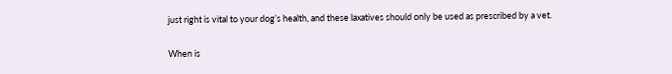just right is vital to your dog’s health, and these laxatives should only be used as prescribed by a vet.

When is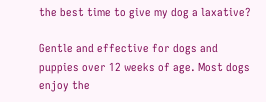the best time to give my dog a laxative?

Gentle and effective for dogs and puppies over 12 weeks of age. Most dogs enjoy the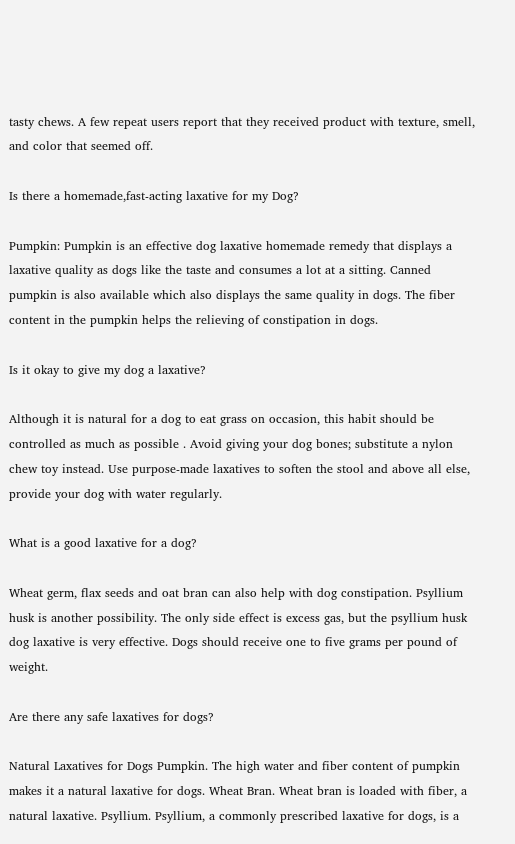tasty chews. A few repeat users report that they received product with texture, smell, and color that seemed off.

Is there a homemade,fast-acting laxative for my Dog?

Pumpkin: Pumpkin is an effective dog laxative homemade remedy that displays a laxative quality as dogs like the taste and consumes a lot at a sitting. Canned pumpkin is also available which also displays the same quality in dogs. The fiber content in the pumpkin helps the relieving of constipation in dogs.

Is it okay to give my dog a laxative?

Although it is natural for a dog to eat grass on occasion, this habit should be controlled as much as possible . Avoid giving your dog bones; substitute a nylon chew toy instead. Use purpose-made laxatives to soften the stool and above all else, provide your dog with water regularly.

What is a good laxative for a dog?

Wheat germ, flax seeds and oat bran can also help with dog constipation. Psyllium husk is another possibility. The only side effect is excess gas, but the psyllium husk dog laxative is very effective. Dogs should receive one to five grams per pound of weight.

Are there any safe laxatives for dogs?

Natural Laxatives for Dogs Pumpkin. The high water and fiber content of pumpkin makes it a natural laxative for dogs. Wheat Bran. Wheat bran is loaded with fiber, a natural laxative. Psyllium. Psyllium, a commonly prescribed laxative for dogs, is a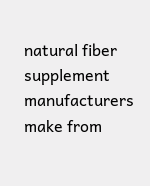natural fiber supplement manufacturers make from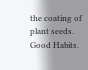the coating of plant seeds. Good Habits.